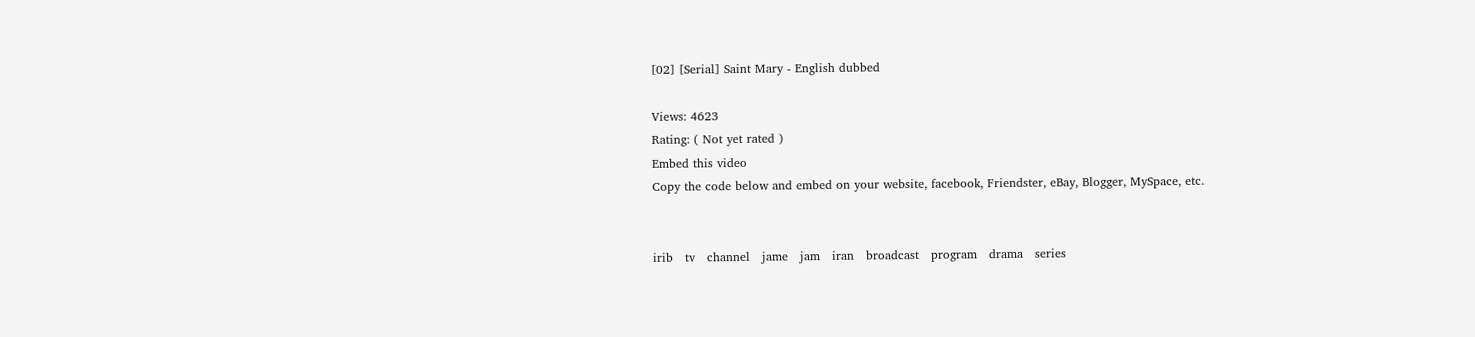[02] [Serial] Saint Mary - English dubbed

Views: 4623
Rating: ( Not yet rated )
Embed this video
Copy the code below and embed on your website, facebook, Friendster, eBay, Blogger, MySpace, etc.


irib   tv   channel   jame   jam   iran   broadcast   program   drama   series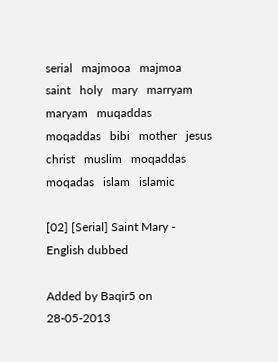serial   majmooa   majmoa   saint   holy   mary   marryam   maryam   muqaddas   moqaddas   bibi   mother   jesus   christ   muslim   moqaddas   moqadas   islam   islamic

[02] [Serial] Saint Mary - English dubbed

Added by Baqir5 on 28-05-2013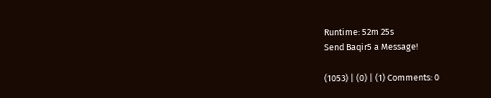Runtime: 52m 25s
Send Baqir5 a Message!

(1053) | (0) | (1) Comments: 0